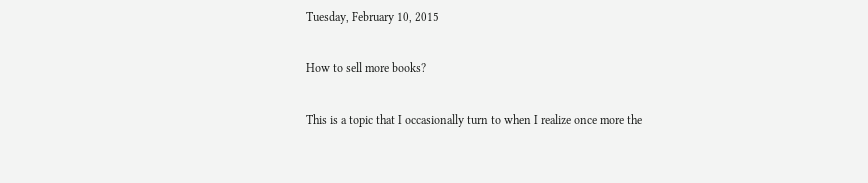Tuesday, February 10, 2015

How to sell more books?

This is a topic that I occasionally turn to when I realize once more the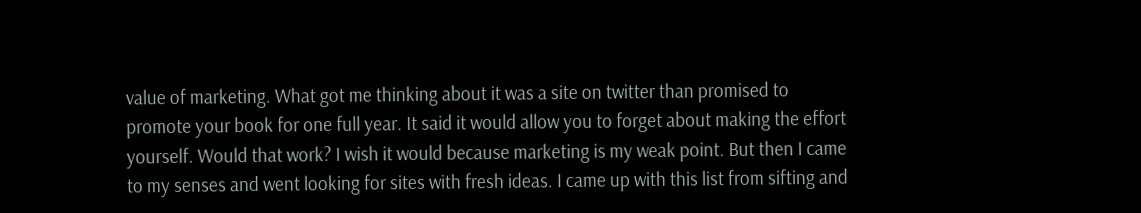value of marketing. What got me thinking about it was a site on twitter than promised to promote your book for one full year. It said it would allow you to forget about making the effort yourself. Would that work? I wish it would because marketing is my weak point. But then I came to my senses and went looking for sites with fresh ideas. I came up with this list from sifting and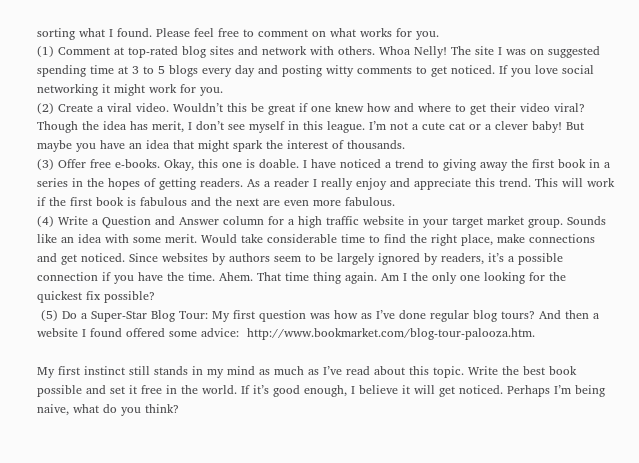sorting what I found. Please feel free to comment on what works for you.
(1) Comment at top-rated blog sites and network with others. Whoa Nelly! The site I was on suggested spending time at 3 to 5 blogs every day and posting witty comments to get noticed. If you love social networking it might work for you.
(2) Create a viral video. Wouldn’t this be great if one knew how and where to get their video viral? Though the idea has merit, I don’t see myself in this league. I’m not a cute cat or a clever baby! But maybe you have an idea that might spark the interest of thousands.
(3) Offer free e-books. Okay, this one is doable. I have noticed a trend to giving away the first book in a series in the hopes of getting readers. As a reader I really enjoy and appreciate this trend. This will work if the first book is fabulous and the next are even more fabulous.
(4) Write a Question and Answer column for a high traffic website in your target market group. Sounds like an idea with some merit. Would take considerable time to find the right place, make connections and get noticed. Since websites by authors seem to be largely ignored by readers, it’s a possible connection if you have the time. Ahem. That time thing again. Am I the only one looking for the quickest fix possible?
 (5) Do a Super-Star Blog Tour: My first question was how as I’ve done regular blog tours? And then a website I found offered some advice:  http://www.bookmarket.com/blog-tour-palooza.htm.

My first instinct still stands in my mind as much as I’ve read about this topic. Write the best book possible and set it free in the world. If it’s good enough, I believe it will get noticed. Perhaps I’m being naive, what do you think?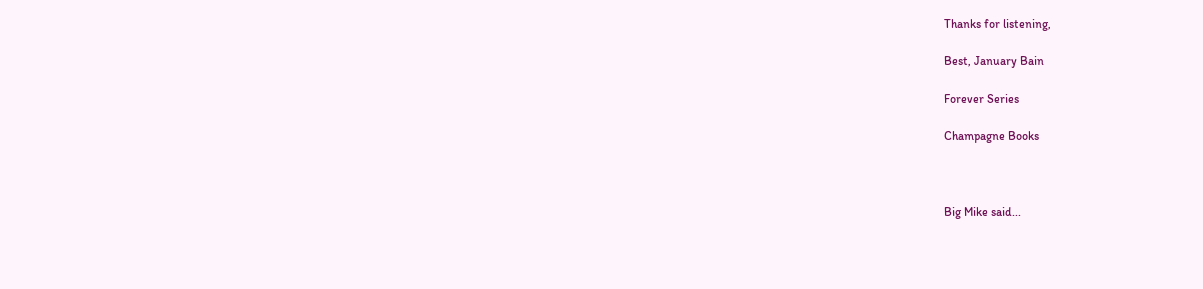Thanks for listening,

Best, January Bain

Forever Series

Champagne Books



Big Mike said...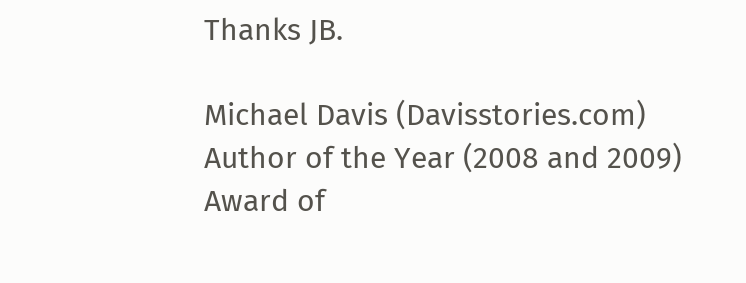Thanks JB.

Michael Davis (Davisstories.com)
Author of the Year (2008 and 2009)
Award of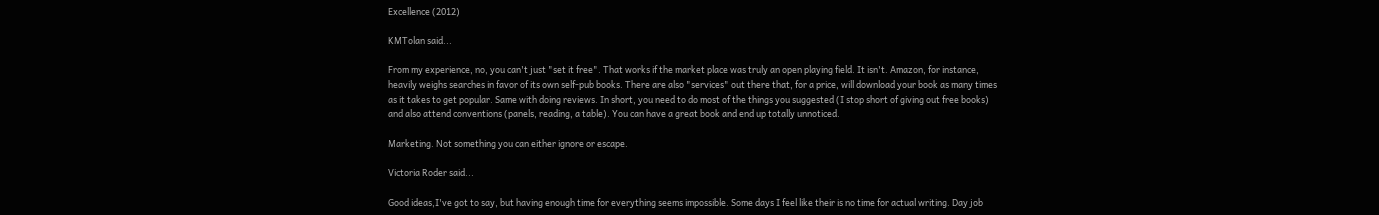Excellence (2012)

KMTolan said...

From my experience, no, you can't just "set it free". That works if the market place was truly an open playing field. It isn't. Amazon, for instance, heavily weighs searches in favor of its own self-pub books. There are also "services" out there that, for a price, will download your book as many times as it takes to get popular. Same with doing reviews. In short, you need to do most of the things you suggested (I stop short of giving out free books) and also attend conventions (panels, reading, a table). You can have a great book and end up totally unnoticed.

Marketing. Not something you can either ignore or escape.

Victoria Roder said...

Good ideas,I've got to say, but having enough time for everything seems impossible. Some days I feel like their is no time for actual writing. Day job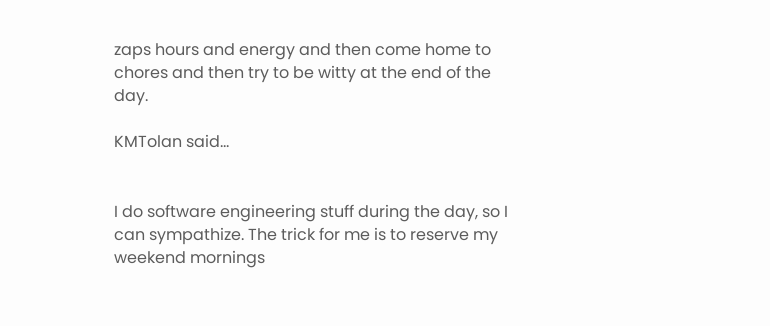zaps hours and energy and then come home to chores and then try to be witty at the end of the day.

KMTolan said...


I do software engineering stuff during the day, so I can sympathize. The trick for me is to reserve my weekend mornings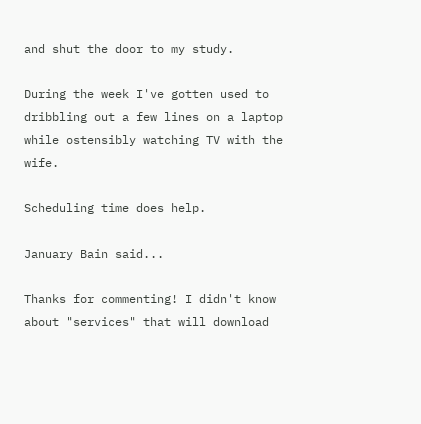and shut the door to my study.

During the week I've gotten used to dribbling out a few lines on a laptop while ostensibly watching TV with the wife.

Scheduling time does help.

January Bain said...

Thanks for commenting! I didn't know about "services" that will download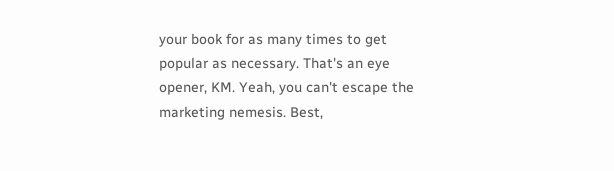your book for as many times to get popular as necessary. That's an eye opener, KM. Yeah, you can't escape the marketing nemesis. Best,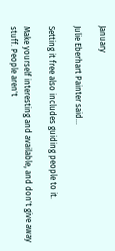January

Julie Eberhart Painter said...

Setting it free also includes guiding people to it.

Make yourself interesting and available, and don't give away stuff. People aren't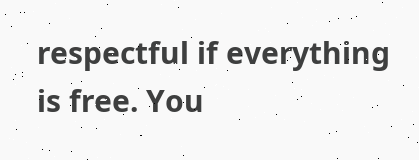respectful if everything is free. You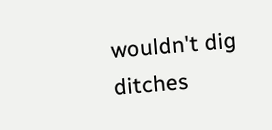wouldn't dig ditches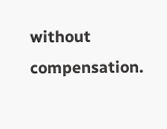without compensation.